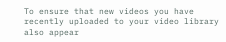To ensure that new videos you have recently uploaded to your video library also appear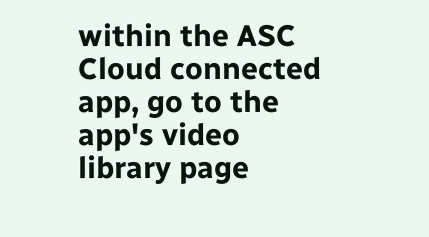within the ASC Cloud connected app, go to the app's video library page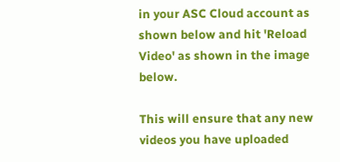in your ASC Cloud account as shown below and hit 'Reload Video' as shown in the image below.

This will ensure that any new videos you have uploaded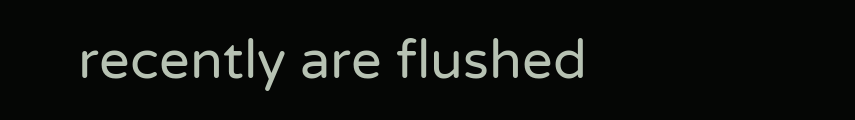recently are flushed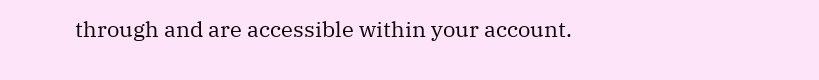through and are accessible within your account.